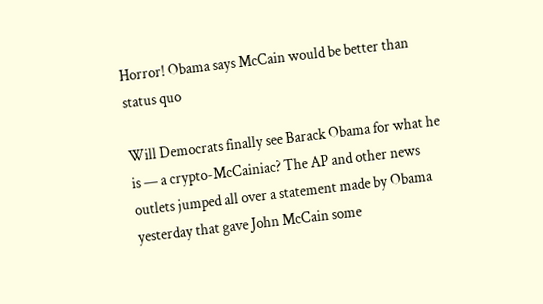Horror! Obama says McCain would be better than status quo

Will Democrats finally see Barack Obama for what he is — a crypto-McCainiac? The AP and other news outlets jumped all over a statement made by Obama yesterday that gave John McCain some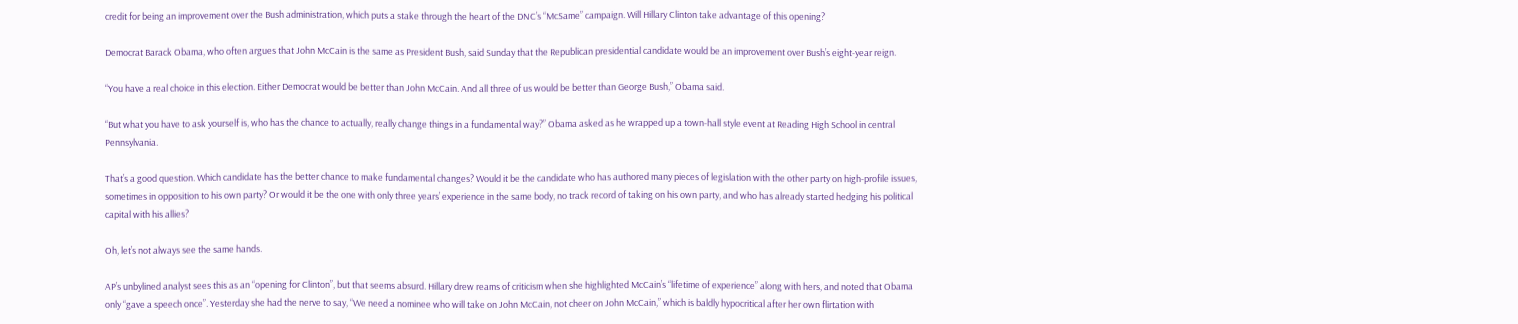credit for being an improvement over the Bush administration, which puts a stake through the heart of the DNC’s “McSame” campaign. Will Hillary Clinton take advantage of this opening?

Democrat Barack Obama, who often argues that John McCain is the same as President Bush, said Sunday that the Republican presidential candidate would be an improvement over Bush’s eight-year reign.

“You have a real choice in this election. Either Democrat would be better than John McCain. And all three of us would be better than George Bush,” Obama said.

“But what you have to ask yourself is, who has the chance to actually, really change things in a fundamental way?” Obama asked as he wrapped up a town-hall style event at Reading High School in central Pennsylvania.

That’s a good question. Which candidate has the better chance to make fundamental changes? Would it be the candidate who has authored many pieces of legislation with the other party on high-profile issues, sometimes in opposition to his own party? Or would it be the one with only three years’ experience in the same body, no track record of taking on his own party, and who has already started hedging his political capital with his allies?

Oh, let’s not always see the same hands.

AP’s unbylined analyst sees this as an “opening for Clinton”, but that seems absurd. Hillary drew reams of criticism when she highlighted McCain’s “lifetime of experience” along with hers, and noted that Obama only “gave a speech once”. Yesterday she had the nerve to say, “We need a nominee who will take on John McCain, not cheer on John McCain,” which is baldly hypocritical after her own flirtation with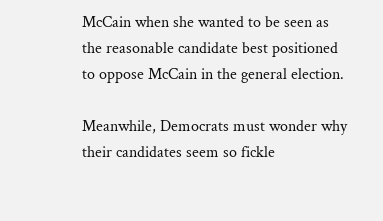McCain when she wanted to be seen as the reasonable candidate best positioned to oppose McCain in the general election.

Meanwhile, Democrats must wonder why their candidates seem so fickle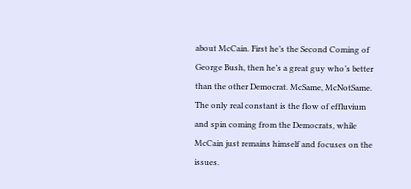about McCain. First he’s the Second Coming of George Bush, then he’s a great guy who’s better than the other Democrat. McSame, McNotSame. The only real constant is the flow of effluvium and spin coming from the Democrats, while McCain just remains himself and focuses on the issues.